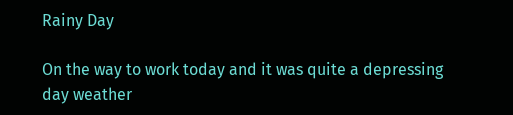Rainy Day

On the way to work today and it was quite a depressing day weather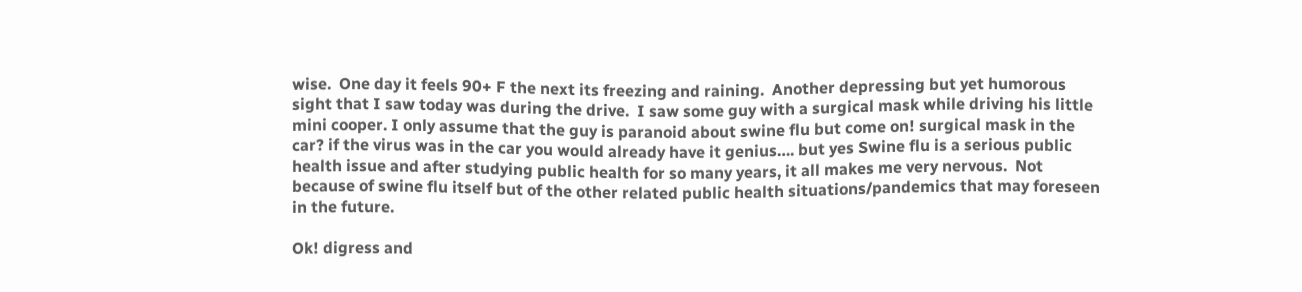wise.  One day it feels 90+ F the next its freezing and raining.  Another depressing but yet humorous sight that I saw today was during the drive.  I saw some guy with a surgical mask while driving his little mini cooper. I only assume that the guy is paranoid about swine flu but come on! surgical mask in the car? if the virus was in the car you would already have it genius…. but yes Swine flu is a serious public health issue and after studying public health for so many years, it all makes me very nervous.  Not because of swine flu itself but of the other related public health situations/pandemics that may foreseen in the future.

Ok! digress and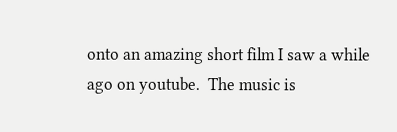onto an amazing short film I saw a while ago on youtube.  The music is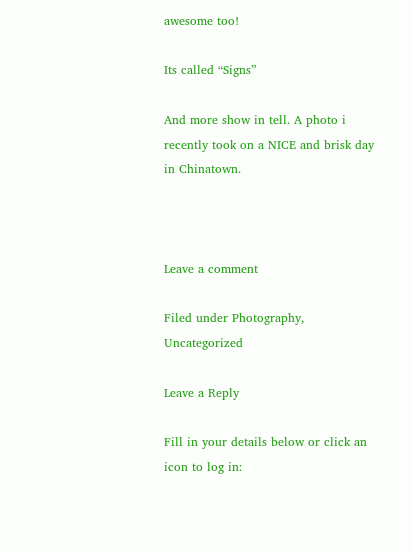awesome too!

Its called “Signs”

And more show in tell. A photo i recently took on a NICE and brisk day in Chinatown.



Leave a comment

Filed under Photography, Uncategorized

Leave a Reply

Fill in your details below or click an icon to log in: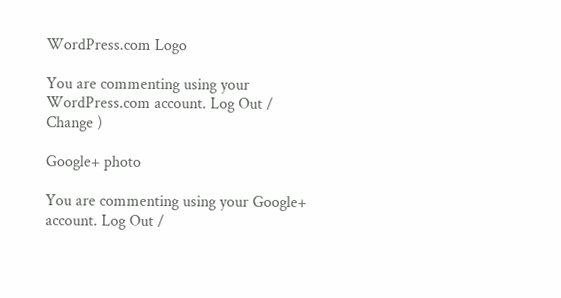WordPress.com Logo

You are commenting using your WordPress.com account. Log Out /  Change )

Google+ photo

You are commenting using your Google+ account. Log Out /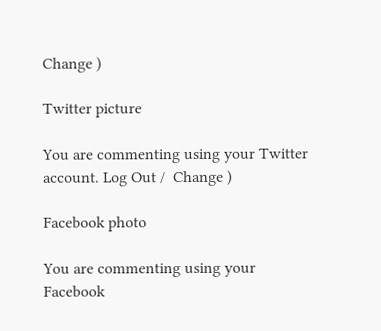Change )

Twitter picture

You are commenting using your Twitter account. Log Out /  Change )

Facebook photo

You are commenting using your Facebook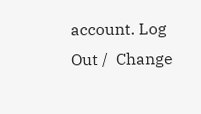account. Log Out /  Change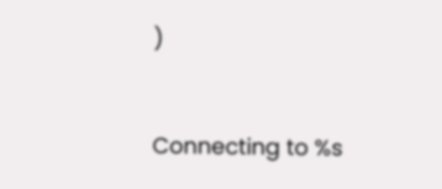)


Connecting to %s